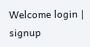Welcome login | signup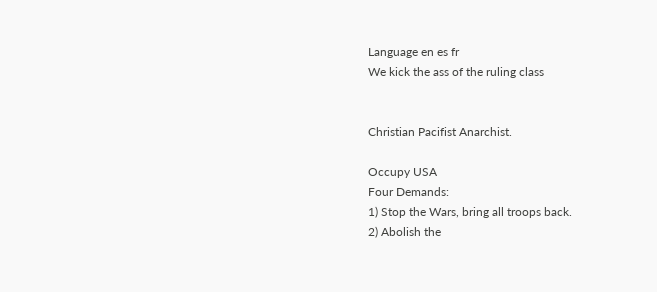Language en es fr
We kick the ass of the ruling class


Christian Pacifist Anarchist.

Occupy USA
Four Demands:
1) Stop the Wars, bring all troops back.
2) Abolish the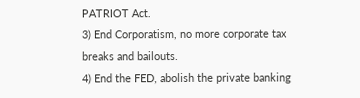PATRIOT Act.
3) End Corporatism, no more corporate tax breaks and bailouts.
4) End the FED, abolish the private banking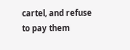cartel, and refuse to pay them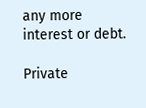any more interest or debt.

Private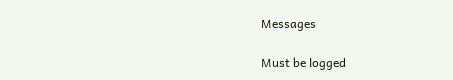Messages

Must be logged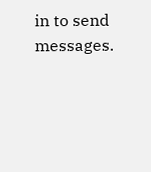in to send messages.